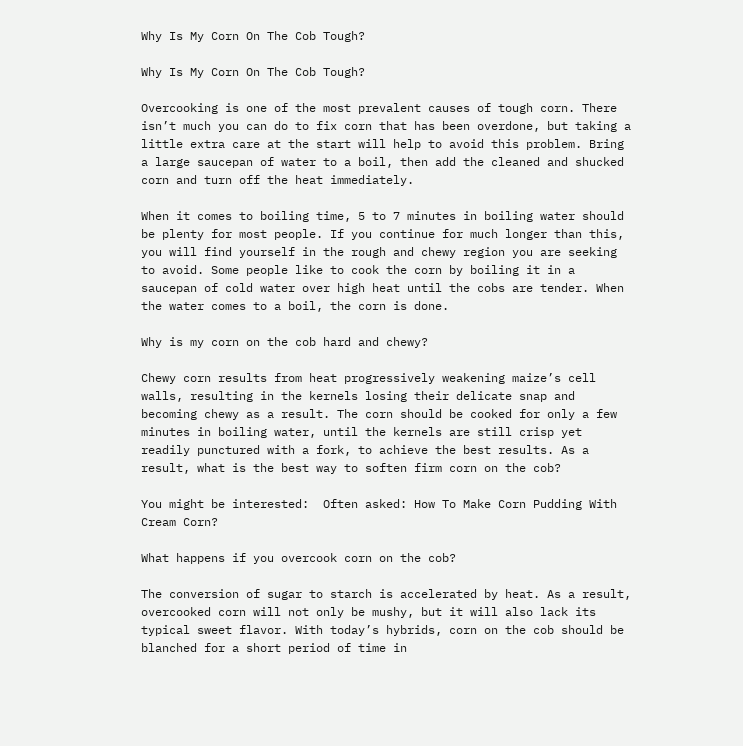Why Is My Corn On The Cob Tough?

Why Is My Corn On The Cob Tough?

Overcooking is one of the most prevalent causes of tough corn. There isn’t much you can do to fix corn that has been overdone, but taking a little extra care at the start will help to avoid this problem. Bring a large saucepan of water to a boil, then add the cleaned and shucked corn and turn off the heat immediately.

When it comes to boiling time, 5 to 7 minutes in boiling water should be plenty for most people. If you continue for much longer than this, you will find yourself in the rough and chewy region you are seeking to avoid. Some people like to cook the corn by boiling it in a saucepan of cold water over high heat until the cobs are tender. When the water comes to a boil, the corn is done.

Why is my corn on the cob hard and chewy?

Chewy corn results from heat progressively weakening maize’s cell walls, resulting in the kernels losing their delicate snap and becoming chewy as a result. The corn should be cooked for only a few minutes in boiling water, until the kernels are still crisp yet readily punctured with a fork, to achieve the best results. As a result, what is the best way to soften firm corn on the cob?

You might be interested:  Often asked: How To Make Corn Pudding With Cream Corn?

What happens if you overcook corn on the cob?

The conversion of sugar to starch is accelerated by heat. As a result, overcooked corn will not only be mushy, but it will also lack its typical sweet flavor. With today’s hybrids, corn on the cob should be blanched for a short period of time in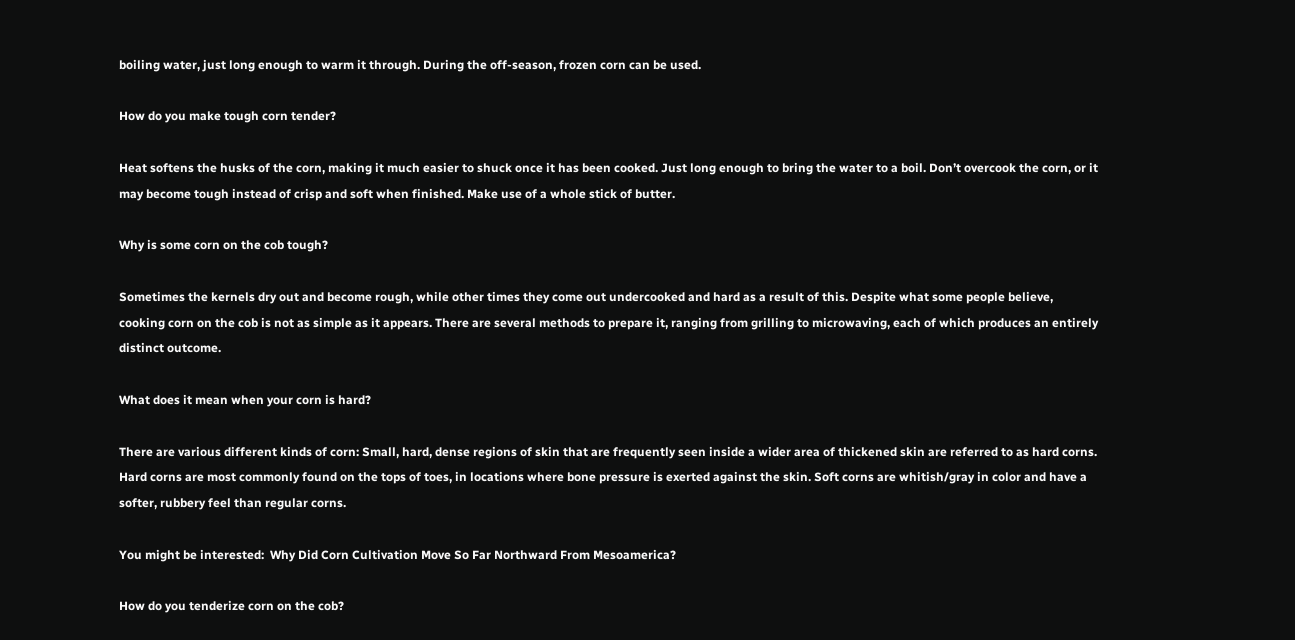boiling water, just long enough to warm it through. During the off-season, frozen corn can be used.

How do you make tough corn tender?

Heat softens the husks of the corn, making it much easier to shuck once it has been cooked. Just long enough to bring the water to a boil. Don’t overcook the corn, or it may become tough instead of crisp and soft when finished. Make use of a whole stick of butter.

Why is some corn on the cob tough?

Sometimes the kernels dry out and become rough, while other times they come out undercooked and hard as a result of this. Despite what some people believe, cooking corn on the cob is not as simple as it appears. There are several methods to prepare it, ranging from grilling to microwaving, each of which produces an entirely distinct outcome.

What does it mean when your corn is hard?

There are various different kinds of corn: Small, hard, dense regions of skin that are frequently seen inside a wider area of thickened skin are referred to as hard corns. Hard corns are most commonly found on the tops of toes, in locations where bone pressure is exerted against the skin. Soft corns are whitish/gray in color and have a softer, rubbery feel than regular corns.

You might be interested:  Why Did Corn Cultivation Move So Far Northward From Mesoamerica?

How do you tenderize corn on the cob?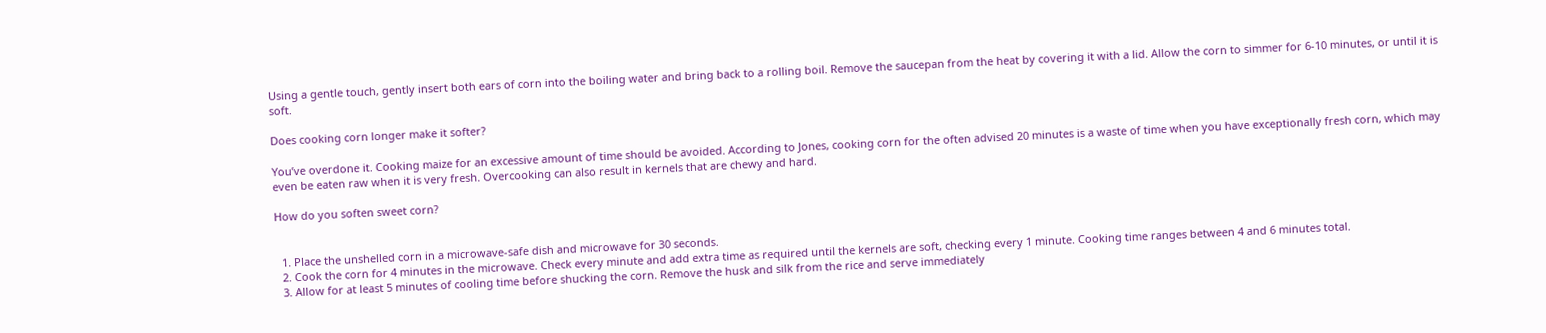Using a gentle touch, gently insert both ears of corn into the boiling water and bring back to a rolling boil. Remove the saucepan from the heat by covering it with a lid. Allow the corn to simmer for 6-10 minutes, or until it is soft.

Does cooking corn longer make it softer?

You’ve overdone it. Cooking maize for an excessive amount of time should be avoided. According to Jones, cooking corn for the often advised 20 minutes is a waste of time when you have exceptionally fresh corn, which may even be eaten raw when it is very fresh. Overcooking can also result in kernels that are chewy and hard.

How do you soften sweet corn?


  1. Place the unshelled corn in a microwave-safe dish and microwave for 30 seconds.
  2. Cook the corn for 4 minutes in the microwave. Check every minute and add extra time as required until the kernels are soft, checking every 1 minute. Cooking time ranges between 4 and 6 minutes total.
  3. Allow for at least 5 minutes of cooling time before shucking the corn. Remove the husk and silk from the rice and serve immediately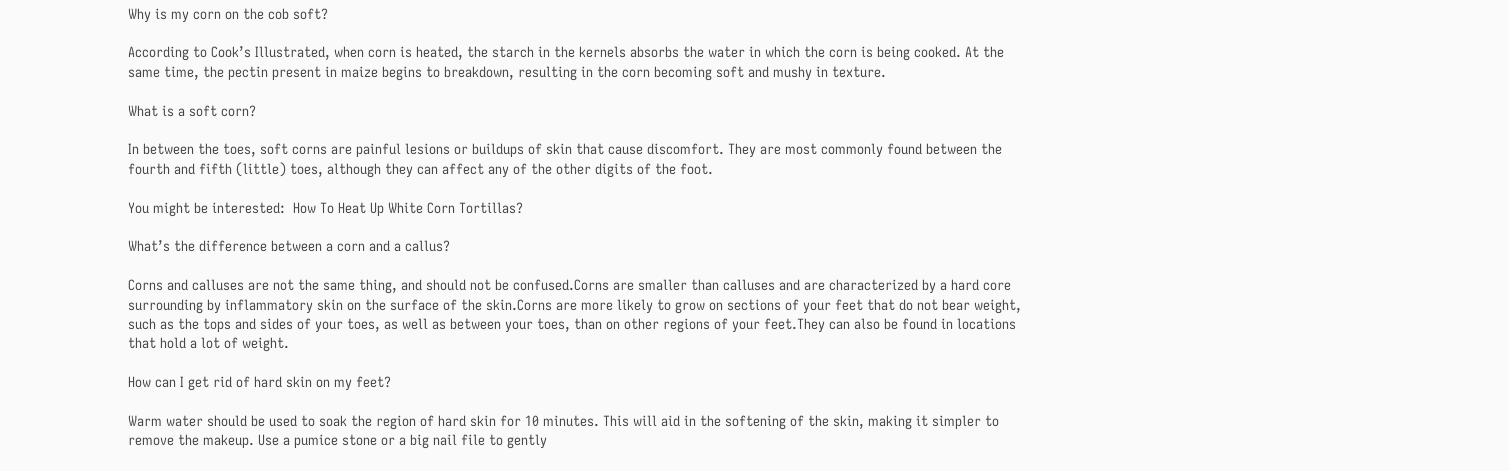Why is my corn on the cob soft?

According to Cook’s Illustrated, when corn is heated, the starch in the kernels absorbs the water in which the corn is being cooked. At the same time, the pectin present in maize begins to breakdown, resulting in the corn becoming soft and mushy in texture.

What is a soft corn?

In between the toes, soft corns are painful lesions or buildups of skin that cause discomfort. They are most commonly found between the fourth and fifth (little) toes, although they can affect any of the other digits of the foot.

You might be interested:  How To Heat Up White Corn Tortillas?

What’s the difference between a corn and a callus?

Corns and calluses are not the same thing, and should not be confused.Corns are smaller than calluses and are characterized by a hard core surrounding by inflammatory skin on the surface of the skin.Corns are more likely to grow on sections of your feet that do not bear weight, such as the tops and sides of your toes, as well as between your toes, than on other regions of your feet.They can also be found in locations that hold a lot of weight.

How can I get rid of hard skin on my feet?

Warm water should be used to soak the region of hard skin for 10 minutes. This will aid in the softening of the skin, making it simpler to remove the makeup. Use a pumice stone or a big nail file to gently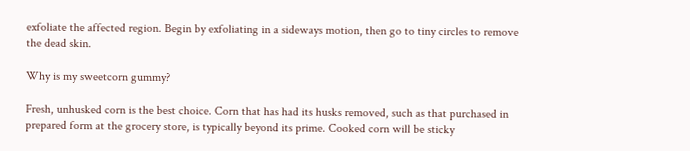exfoliate the affected region. Begin by exfoliating in a sideways motion, then go to tiny circles to remove the dead skin.

Why is my sweetcorn gummy?

Fresh, unhusked corn is the best choice. Corn that has had its husks removed, such as that purchased in prepared form at the grocery store, is typically beyond its prime. Cooked corn will be sticky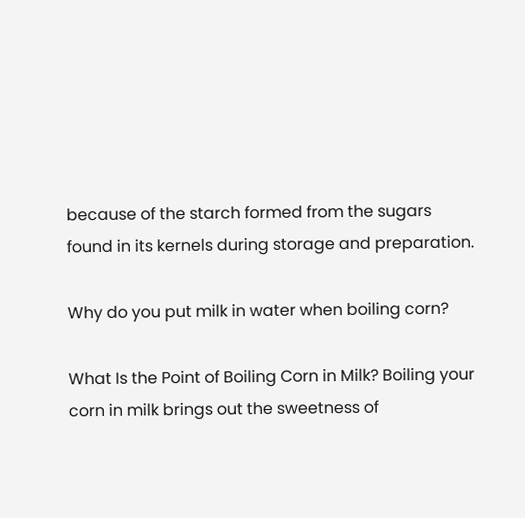because of the starch formed from the sugars found in its kernels during storage and preparation.

Why do you put milk in water when boiling corn?

What Is the Point of Boiling Corn in Milk? Boiling your corn in milk brings out the sweetness of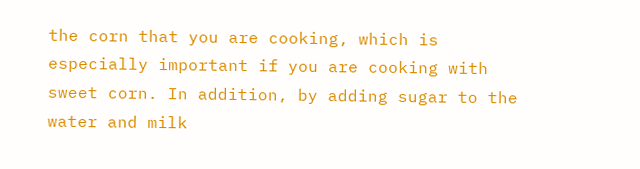the corn that you are cooking, which is especially important if you are cooking with sweet corn. In addition, by adding sugar to the water and milk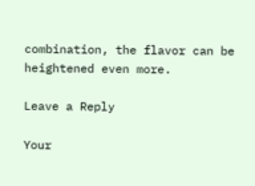combination, the flavor can be heightened even more.

Leave a Reply

Your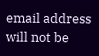email address will not be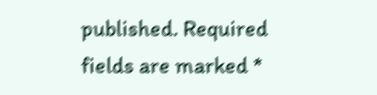published. Required fields are marked *